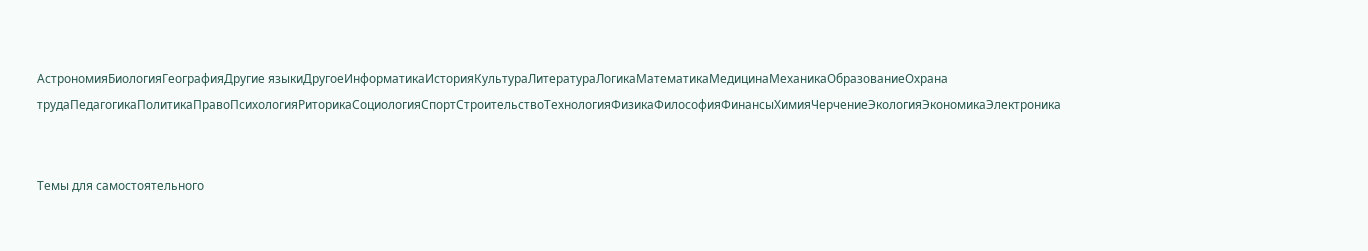АстрономияБиологияГеографияДругие языкиДругоеИнформатикаИсторияКультураЛитератураЛогикаМатематикаМедицинаМеханикаОбразованиеОхрана трудаПедагогикаПолитикаПравоПсихологияРиторикаСоциологияСпортСтроительствоТехнологияФизикаФилософияФинансыХимияЧерчениеЭкологияЭкономикаЭлектроника


Темы для самостоятельного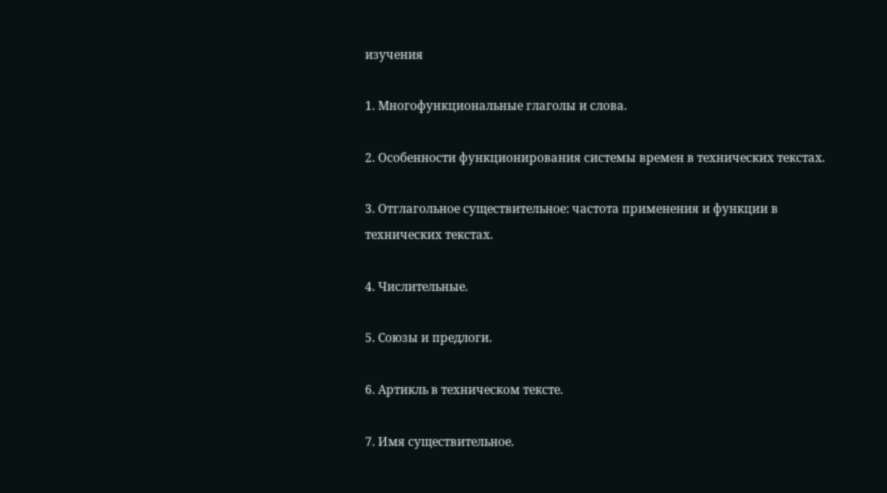изучения

1. Многофункциональные глаголы и слова.

2. Особенности функционирования системы времен в технических текстах.

3. Отглагольное существительное: частота применения и функции в технических текстах.

4. Числительные.

5. Союзы и предлоги.

6. Артикль в техническом тексте.

7. Имя существительное.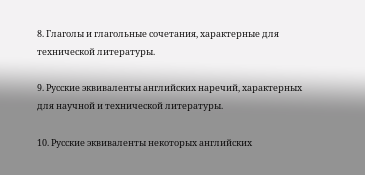8. Глаголы и глагольные сочетания, характерные для технической литературы.

9. Русские эквиваленты английских наречий, характерных для научной и технической литературы.

10. Русские эквиваленты некоторых английских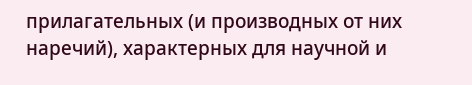прилагательных (и производных от них наречий), характерных для научной и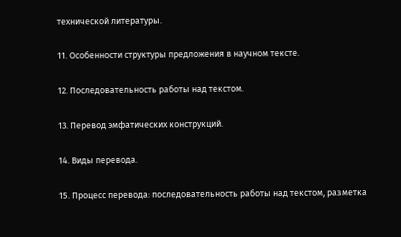технической литературы.

11. Особенности структуры предложения в научном тексте.

12. Последовательность работы над текстом.

13. Перевод эмфатических конструкций.

14. Виды перевода.

15. Процесс перевода: последовательность работы над текстом, разметка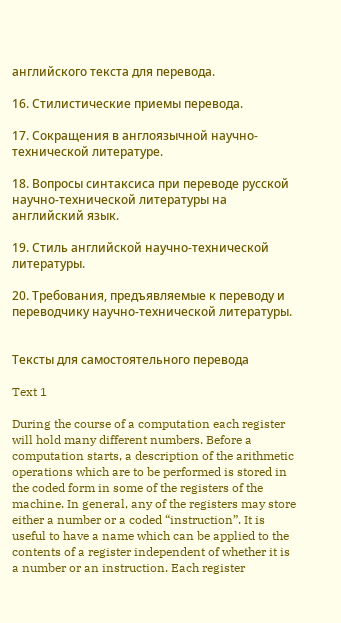английского текста для перевода.

16. Стилистические приемы перевода.

17. Сокращения в англоязычной научно-технической литературе.

18. Вопросы синтаксиса при переводе русской научно-технической литературы на английский язык.

19. Стиль английской научно-технической литературы.

20. Требования, предъявляемые к переводу и переводчику научно-технической литературы.


Тексты для самостоятельного перевода

Text 1

During the course of a computation each register will hold many different numbers. Before a computation starts, a description of the arithmetic operations which are to be performed is stored in the coded form in some of the registers of the machine. In general, any of the registers may store either a number or a coded “instruction”. It is useful to have a name which can be applied to the contents of a register independent of whether it is a number or an instruction. Each register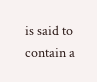is said to contain a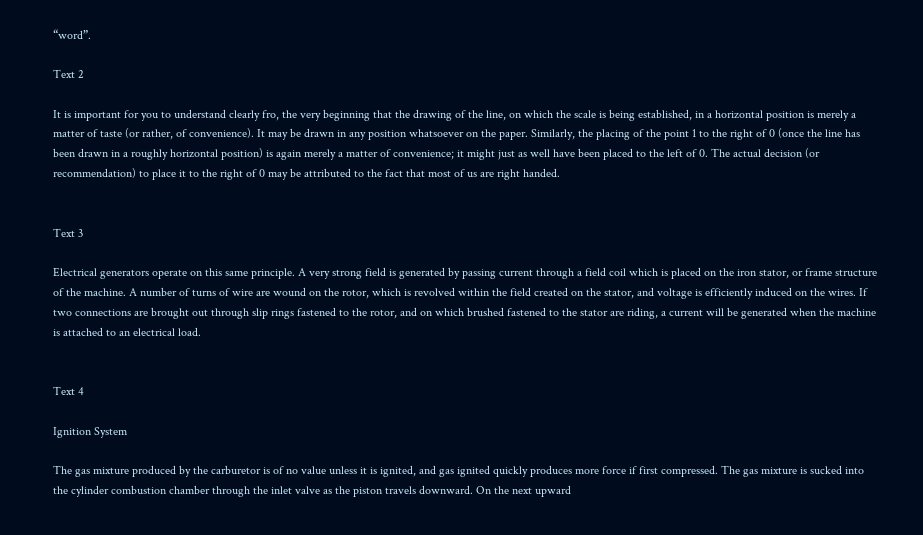“word”.

Text 2

It is important for you to understand clearly fro, the very beginning that the drawing of the line, on which the scale is being established, in a horizontal position is merely a matter of taste (or rather, of convenience). It may be drawn in any position whatsoever on the paper. Similarly, the placing of the point 1 to the right of 0 (once the line has been drawn in a roughly horizontal position) is again merely a matter of convenience; it might just as well have been placed to the left of 0. The actual decision (or recommendation) to place it to the right of 0 may be attributed to the fact that most of us are right handed.


Text 3

Electrical generators operate on this same principle. A very strong field is generated by passing current through a field coil which is placed on the iron stator, or frame structure of the machine. A number of turns of wire are wound on the rotor, which is revolved within the field created on the stator, and voltage is efficiently induced on the wires. If two connections are brought out through slip rings fastened to the rotor, and on which brushed fastened to the stator are riding, a current will be generated when the machine is attached to an electrical load.


Text 4

Ignition System

The gas mixture produced by the carburetor is of no value unless it is ignited, and gas ignited quickly produces more force if first compressed. The gas mixture is sucked into the cylinder combustion chamber through the inlet valve as the piston travels downward. On the next upward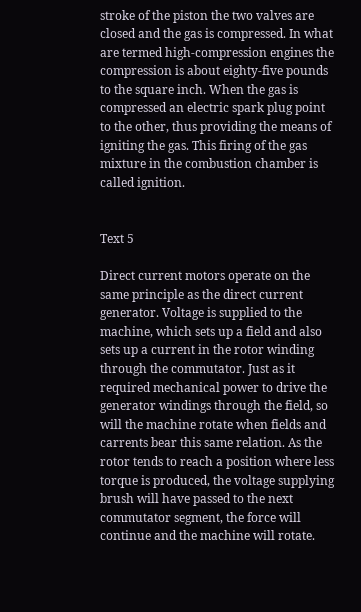stroke of the piston the two valves are closed and the gas is compressed. In what are termed high-compression engines the compression is about eighty-five pounds to the square inch. When the gas is compressed an electric spark plug point to the other, thus providing the means of igniting the gas. This firing of the gas mixture in the combustion chamber is called ignition.


Text 5

Direct current motors operate on the same principle as the direct current generator. Voltage is supplied to the machine, which sets up a field and also sets up a current in the rotor winding through the commutator. Just as it required mechanical power to drive the generator windings through the field, so will the machine rotate when fields and carrents bear this same relation. As the rotor tends to reach a position where less torque is produced, the voltage supplying brush will have passed to the next commutator segment, the force will continue and the machine will rotate.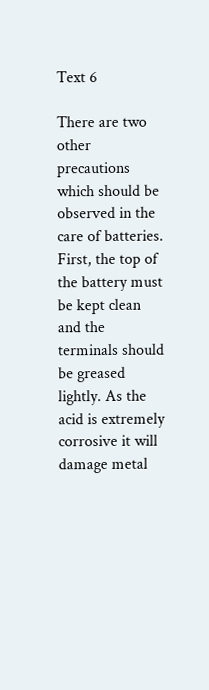Text 6

There are two other precautions which should be observed in the care of batteries. First, the top of the battery must be kept clean and the terminals should be greased lightly. As the acid is extremely corrosive it will damage metal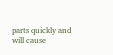parts quickly and will cause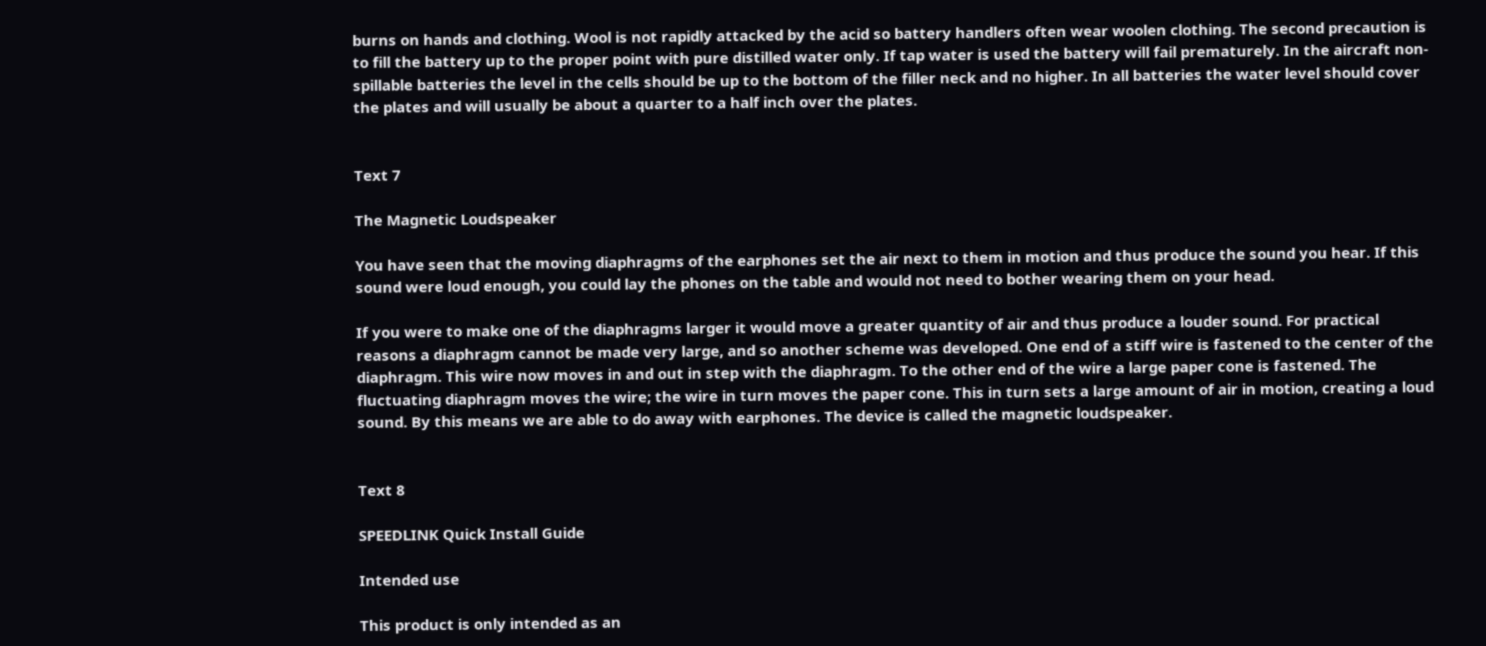burns on hands and clothing. Wool is not rapidly attacked by the acid so battery handlers often wear woolen clothing. The second precaution is to fill the battery up to the proper point with pure distilled water only. If tap water is used the battery will fail prematurely. In the aircraft non-spillable batteries the level in the cells should be up to the bottom of the filler neck and no higher. In all batteries the water level should cover the plates and will usually be about a quarter to a half inch over the plates.


Text 7

The Magnetic Loudspeaker

You have seen that the moving diaphragms of the earphones set the air next to them in motion and thus produce the sound you hear. If this sound were loud enough, you could lay the phones on the table and would not need to bother wearing them on your head.

If you were to make one of the diaphragms larger it would move a greater quantity of air and thus produce a louder sound. For practical reasons a diaphragm cannot be made very large, and so another scheme was developed. One end of a stiff wire is fastened to the center of the diaphragm. This wire now moves in and out in step with the diaphragm. To the other end of the wire a large paper cone is fastened. The fluctuating diaphragm moves the wire; the wire in turn moves the paper cone. This in turn sets a large amount of air in motion, creating a loud sound. By this means we are able to do away with earphones. The device is called the magnetic loudspeaker.


Text 8

SPEEDLINK Quick Install Guide

Intended use

This product is only intended as an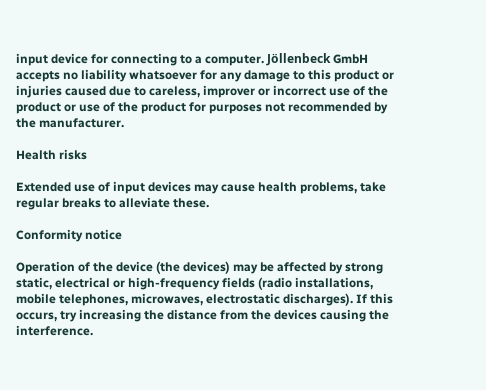input device for connecting to a computer. Jöllenbeck GmbH accepts no liability whatsoever for any damage to this product or injuries caused due to careless, improver or incorrect use of the product or use of the product for purposes not recommended by the manufacturer.

Health risks

Extended use of input devices may cause health problems, take regular breaks to alleviate these.

Conformity notice

Operation of the device (the devices) may be affected by strong static, electrical or high-frequency fields (radio installations, mobile telephones, microwaves, electrostatic discharges). If this occurs, try increasing the distance from the devices causing the interference.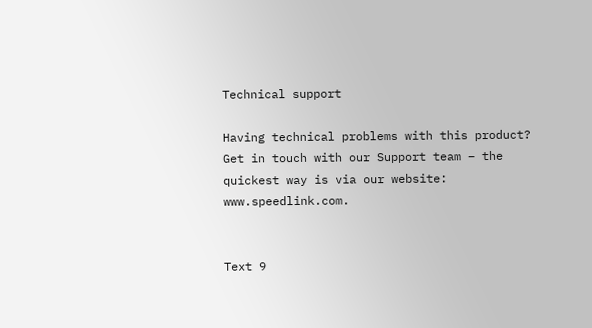Technical support

Having technical problems with this product? Get in touch with our Support team – the quickest way is via our website: www.speedlink.com.


Text 9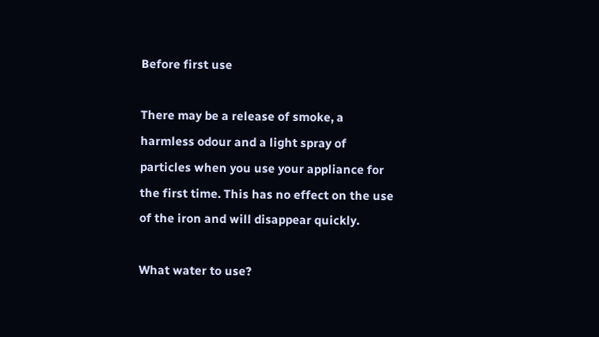Before first use

There may be a release of smoke, a harmless odour and a light spray of particles when you use your appliance for the first time. This has no effect on the use of the iron and will disappear quickly.

What water to use?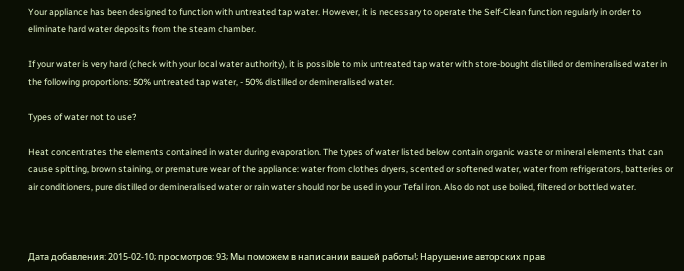Your appliance has been designed to function with untreated tap water. However, it is necessary to operate the Self-Clean function regularly in order to eliminate hard water deposits from the steam chamber.

If your water is very hard (check with your local water authority), it is possible to mix untreated tap water with store-bought distilled or demineralised water in the following proportions: 50% untreated tap water, - 50% distilled or demineralised water.

Types of water not to use?

Heat concentrates the elements contained in water during evaporation. The types of water listed below contain organic waste or mineral elements that can cause spitting, brown staining, or premature wear of the appliance: water from clothes dryers, scented or softened water, water from refrigerators, batteries or air conditioners, pure distilled or demineralised water or rain water should nor be used in your Tefal iron. Also do not use boiled, filtered or bottled water.



Дата добавления: 2015-02-10; просмотров: 93; Мы поможем в написании вашей работы!; Нарушение авторских прав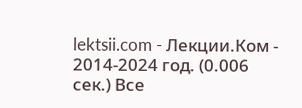lektsii.com - Лекции.Ком - 2014-2024 год. (0.006 сек.) Все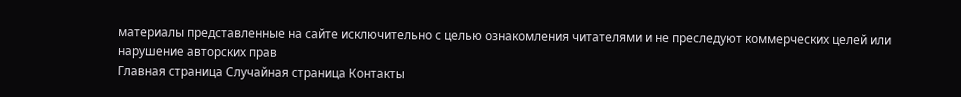материалы представленные на сайте исключительно с целью ознакомления читателями и не преследуют коммерческих целей или нарушение авторских прав
Главная страница Случайная страница Контакты